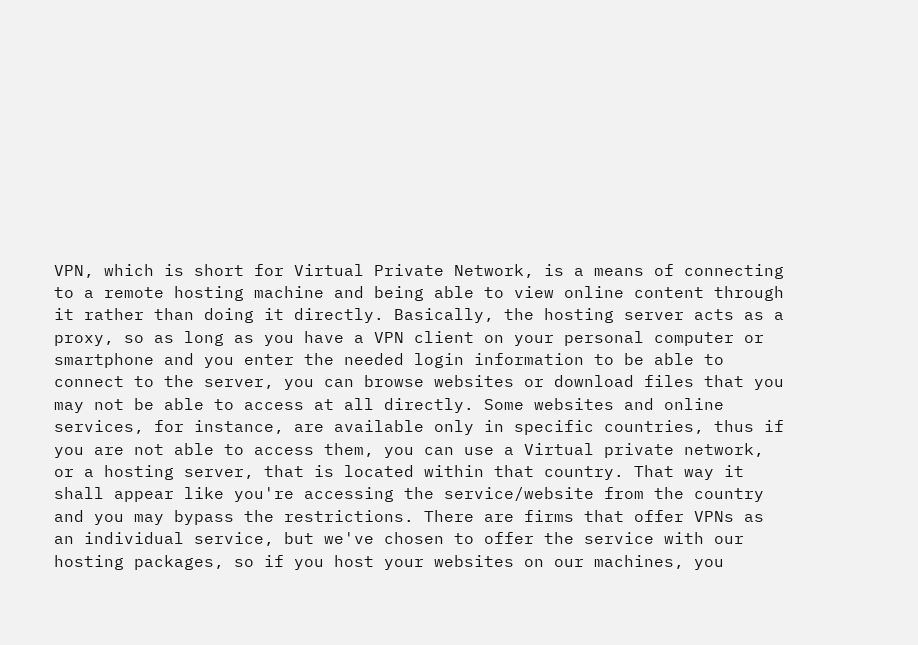VPN, which is short for Virtual Private Network, is a means of connecting to a remote hosting machine and being able to view online content through it rather than doing it directly. Basically, the hosting server acts as a proxy, so as long as you have a VPN client on your personal computer or smartphone and you enter the needed login information to be able to connect to the server, you can browse websites or download files that you may not be able to access at all directly. Some websites and online services, for instance, are available only in specific countries, thus if you are not able to access them, you can use a Virtual private network, or a hosting server, that is located within that country. That way it shall appear like you're accessing the service/website from the country and you may bypass the restrictions. There are firms that offer VPNs as an individual service, but we've chosen to offer the service with our hosting packages, so if you host your websites on our machines, you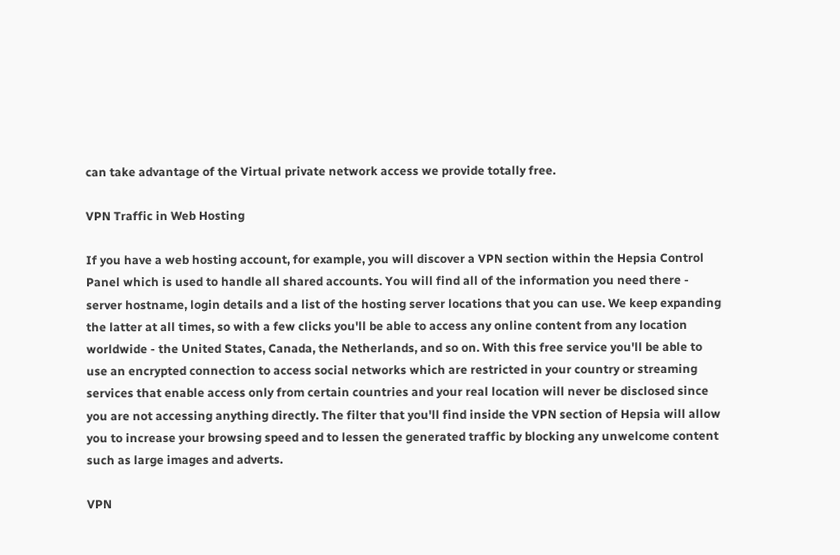can take advantage of the Virtual private network access we provide totally free.

VPN Traffic in Web Hosting

If you have a web hosting account, for example, you will discover a VPN section within the Hepsia Control Panel which is used to handle all shared accounts. You will find all of the information you need there - server hostname, login details and a list of the hosting server locations that you can use. We keep expanding the latter at all times, so with a few clicks you'll be able to access any online content from any location worldwide - the United States, Canada, the Netherlands, and so on. With this free service you'll be able to use an encrypted connection to access social networks which are restricted in your country or streaming services that enable access only from certain countries and your real location will never be disclosed since you are not accessing anything directly. The filter that you'll find inside the VPN section of Hepsia will allow you to increase your browsing speed and to lessen the generated traffic by blocking any unwelcome content such as large images and adverts.

VPN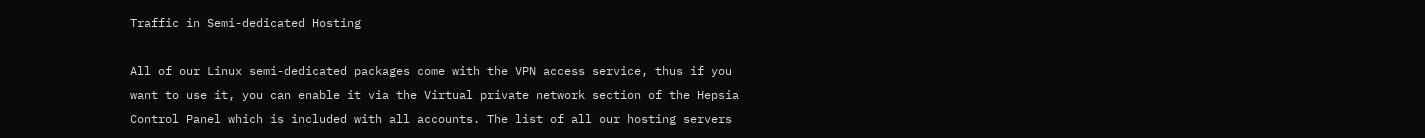Traffic in Semi-dedicated Hosting

All of our Linux semi-dedicated packages come with the VPN access service, thus if you want to use it, you can enable it via the Virtual private network section of the Hepsia Control Panel which is included with all accounts. The list of all our hosting servers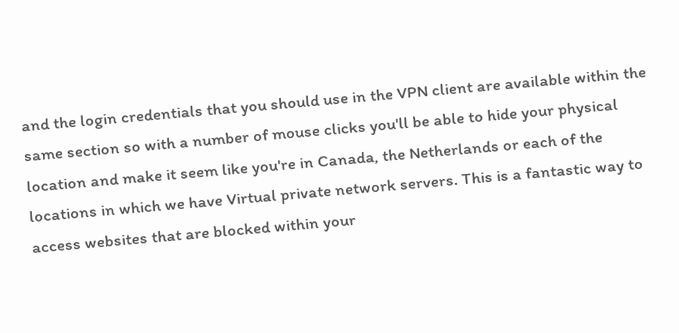and the login credentials that you should use in the VPN client are available within the same section so with a number of mouse clicks you'll be able to hide your physical location and make it seem like you're in Canada, the Netherlands or each of the locations in which we have Virtual private network servers. This is a fantastic way to access websites that are blocked within your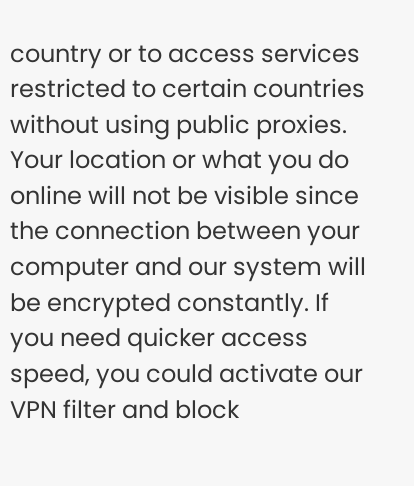country or to access services restricted to certain countries without using public proxies. Your location or what you do online will not be visible since the connection between your computer and our system will be encrypted constantly. If you need quicker access speed, you could activate our VPN filter and block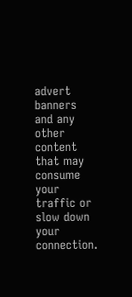advert banners and any other content that may consume your traffic or slow down your connection.